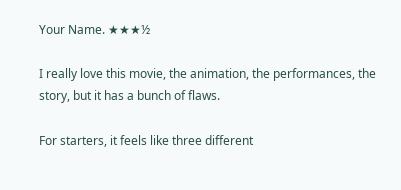Your Name. ★★★½

I really love this movie, the animation, the performances, the story, but it has a bunch of flaws.

For starters, it feels like three different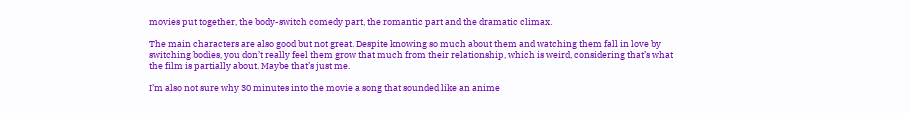movies put together, the body-switch comedy part, the romantic part and the dramatic climax.

The main characters are also good but not great. Despite knowing so much about them and watching them fall in love by switching bodies, you don’t really feel them grow that much from their relationship, which is weird, considering that’s what the film is partially about. Maybe that’s just me.

I’m also not sure why 30 minutes into the movie a song that sounded like an anime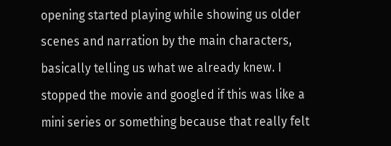opening started playing while showing us older scenes and narration by the main characters, basically telling us what we already knew. I stopped the movie and googled if this was like a mini series or something because that really felt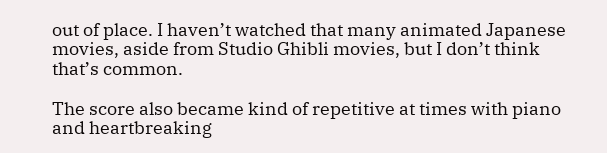out of place. I haven’t watched that many animated Japanese movies, aside from Studio Ghibli movies, but I don’t think that’s common.

The score also became kind of repetitive at times with piano and heartbreaking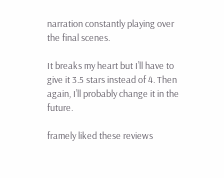narration constantly playing over the final scenes.

It breaks my heart but I’ll have to give it 3.5 stars instead of 4. Then again, I’ll probably change it in the future.

framely liked these reviews